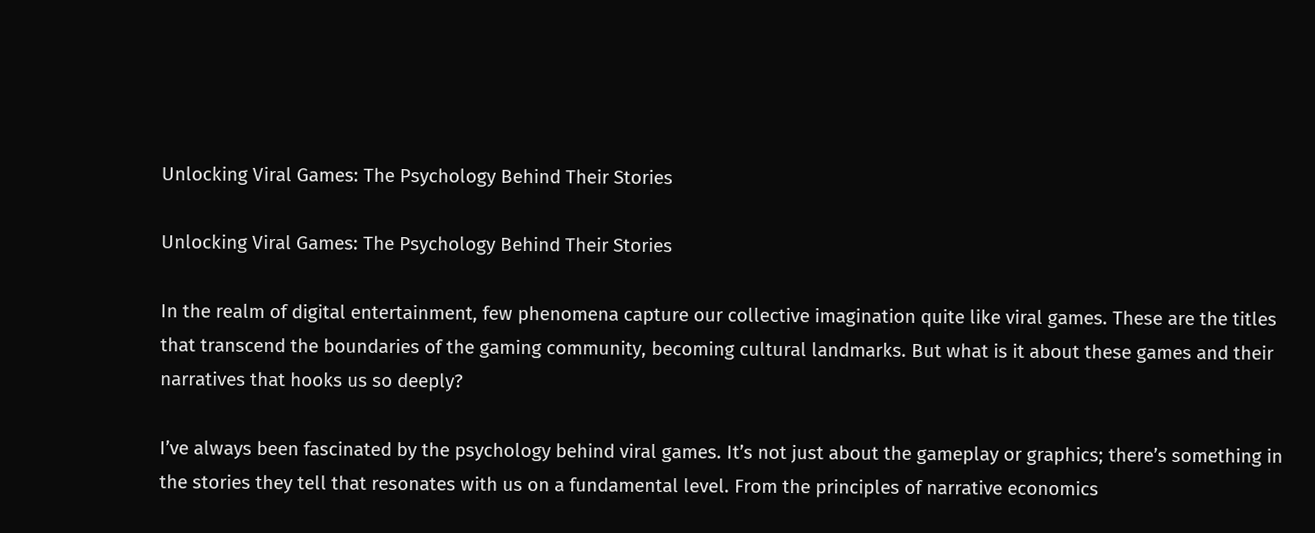Unlocking Viral Games: The Psychology Behind Their Stories

Unlocking Viral Games: The Psychology Behind Their Stories

In the realm of digital entertainment, few phenomena capture our collective imagination quite like viral games. These are the titles that transcend the boundaries of the gaming community, becoming cultural landmarks. But what is it about these games and their narratives that hooks us so deeply?

I’ve always been fascinated by the psychology behind viral games. It’s not just about the gameplay or graphics; there’s something in the stories they tell that resonates with us on a fundamental level. From the principles of narrative economics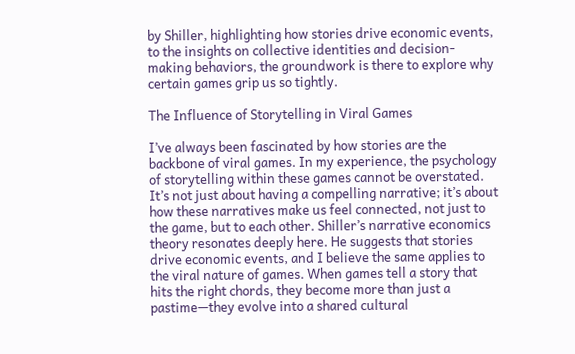by Shiller, highlighting how stories drive economic events, to the insights on collective identities and decision-making behaviors, the groundwork is there to explore why certain games grip us so tightly.

The Influence of Storytelling in Viral Games

I’ve always been fascinated by how stories are the backbone of viral games. In my experience, the psychology of storytelling within these games cannot be overstated. It’s not just about having a compelling narrative; it’s about how these narratives make us feel connected, not just to the game, but to each other. Shiller’s narrative economics theory resonates deeply here. He suggests that stories drive economic events, and I believe the same applies to the viral nature of games. When games tell a story that hits the right chords, they become more than just a pastime—they evolve into a shared cultural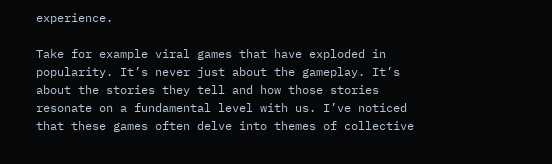experience.

Take for example viral games that have exploded in popularity. It’s never just about the gameplay. It’s about the stories they tell and how those stories resonate on a fundamental level with us. I’ve noticed that these games often delve into themes of collective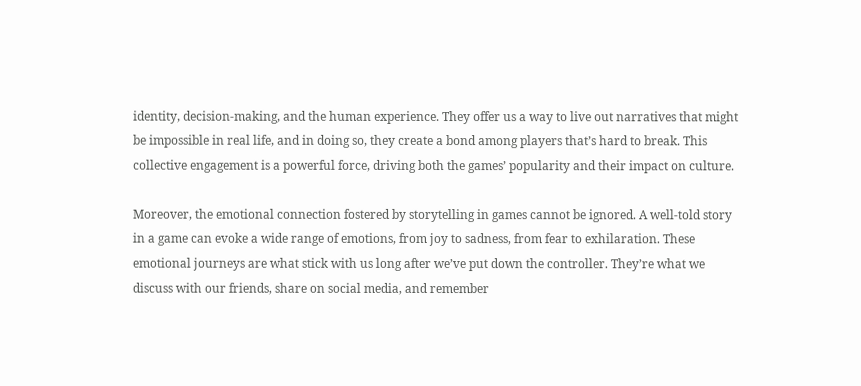identity, decision-making, and the human experience. They offer us a way to live out narratives that might be impossible in real life, and in doing so, they create a bond among players that’s hard to break. This collective engagement is a powerful force, driving both the games’ popularity and their impact on culture.

Moreover, the emotional connection fostered by storytelling in games cannot be ignored. A well-told story in a game can evoke a wide range of emotions, from joy to sadness, from fear to exhilaration. These emotional journeys are what stick with us long after we’ve put down the controller. They’re what we discuss with our friends, share on social media, and remember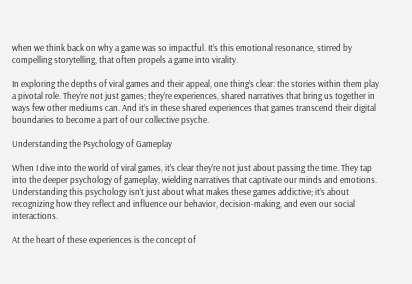when we think back on why a game was so impactful. It’s this emotional resonance, stirred by compelling storytelling, that often propels a game into virality.

In exploring the depths of viral games and their appeal, one thing’s clear: the stories within them play a pivotal role. They’re not just games; they’re experiences, shared narratives that bring us together in ways few other mediums can. And it’s in these shared experiences that games transcend their digital boundaries to become a part of our collective psyche.

Understanding the Psychology of Gameplay

When I dive into the world of viral games, it’s clear they’re not just about passing the time. They tap into the deeper psychology of gameplay, wielding narratives that captivate our minds and emotions. Understanding this psychology isn’t just about what makes these games addictive; it’s about recognizing how they reflect and influence our behavior, decision-making, and even our social interactions.

At the heart of these experiences is the concept of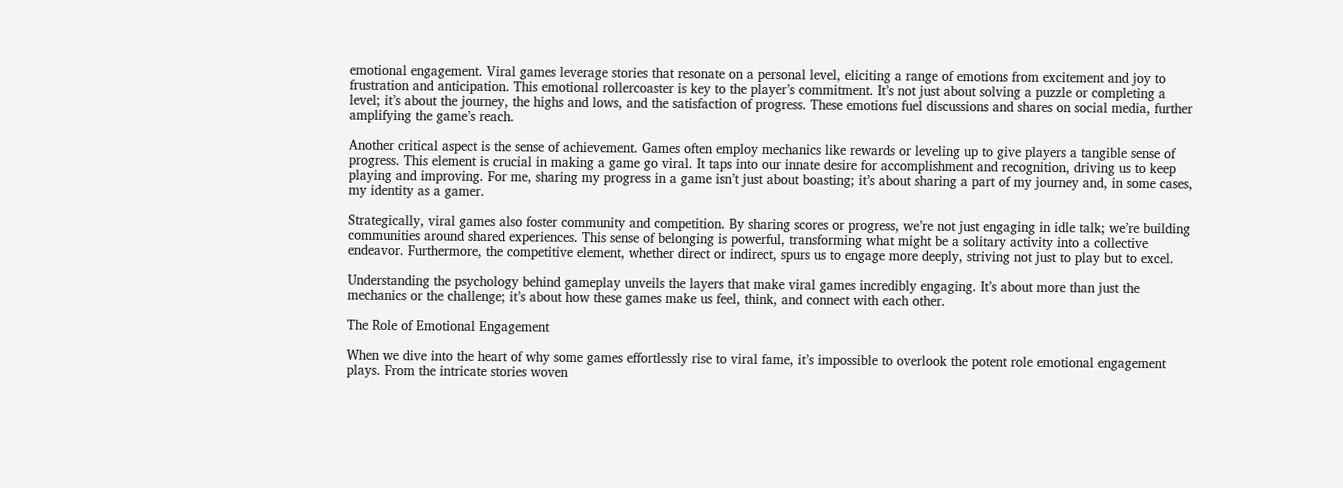emotional engagement. Viral games leverage stories that resonate on a personal level, eliciting a range of emotions from excitement and joy to frustration and anticipation. This emotional rollercoaster is key to the player’s commitment. It’s not just about solving a puzzle or completing a level; it’s about the journey, the highs and lows, and the satisfaction of progress. These emotions fuel discussions and shares on social media, further amplifying the game’s reach.

Another critical aspect is the sense of achievement. Games often employ mechanics like rewards or leveling up to give players a tangible sense of progress. This element is crucial in making a game go viral. It taps into our innate desire for accomplishment and recognition, driving us to keep playing and improving. For me, sharing my progress in a game isn’t just about boasting; it’s about sharing a part of my journey and, in some cases, my identity as a gamer.

Strategically, viral games also foster community and competition. By sharing scores or progress, we’re not just engaging in idle talk; we’re building communities around shared experiences. This sense of belonging is powerful, transforming what might be a solitary activity into a collective endeavor. Furthermore, the competitive element, whether direct or indirect, spurs us to engage more deeply, striving not just to play but to excel.

Understanding the psychology behind gameplay unveils the layers that make viral games incredibly engaging. It’s about more than just the mechanics or the challenge; it’s about how these games make us feel, think, and connect with each other.

The Role of Emotional Engagement

When we dive into the heart of why some games effortlessly rise to viral fame, it’s impossible to overlook the potent role emotional engagement plays. From the intricate stories woven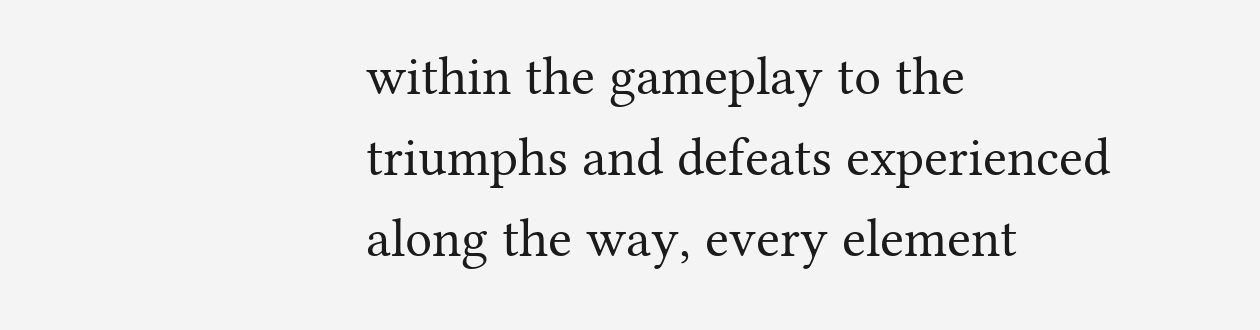within the gameplay to the triumphs and defeats experienced along the way, every element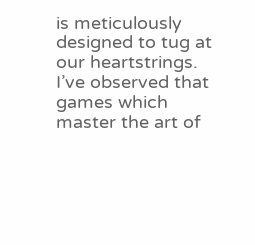is meticulously designed to tug at our heartstrings. I’ve observed that games which master the art of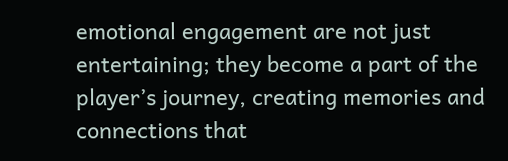emotional engagement are not just entertaining; they become a part of the player’s journey, creating memories and connections that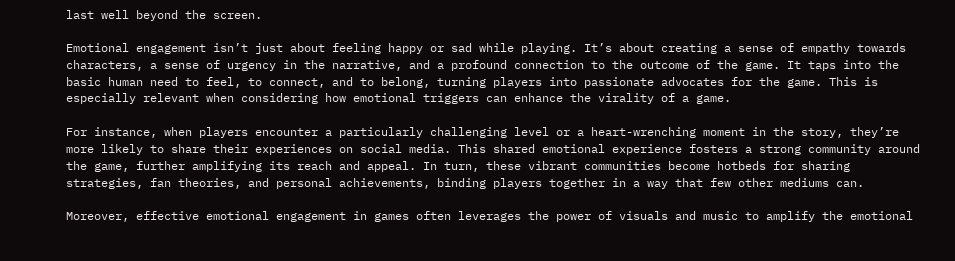last well beyond the screen.

Emotional engagement isn’t just about feeling happy or sad while playing. It’s about creating a sense of empathy towards characters, a sense of urgency in the narrative, and a profound connection to the outcome of the game. It taps into the basic human need to feel, to connect, and to belong, turning players into passionate advocates for the game. This is especially relevant when considering how emotional triggers can enhance the virality of a game.

For instance, when players encounter a particularly challenging level or a heart-wrenching moment in the story, they’re more likely to share their experiences on social media. This shared emotional experience fosters a strong community around the game, further amplifying its reach and appeal. In turn, these vibrant communities become hotbeds for sharing strategies, fan theories, and personal achievements, binding players together in a way that few other mediums can.

Moreover, effective emotional engagement in games often leverages the power of visuals and music to amplify the emotional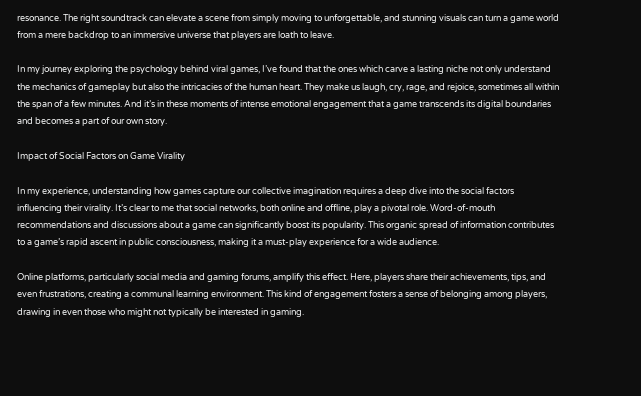resonance. The right soundtrack can elevate a scene from simply moving to unforgettable, and stunning visuals can turn a game world from a mere backdrop to an immersive universe that players are loath to leave.

In my journey exploring the psychology behind viral games, I’ve found that the ones which carve a lasting niche not only understand the mechanics of gameplay but also the intricacies of the human heart. They make us laugh, cry, rage, and rejoice, sometimes all within the span of a few minutes. And it’s in these moments of intense emotional engagement that a game transcends its digital boundaries and becomes a part of our own story.

Impact of Social Factors on Game Virality

In my experience, understanding how games capture our collective imagination requires a deep dive into the social factors influencing their virality. It’s clear to me that social networks, both online and offline, play a pivotal role. Word-of-mouth recommendations and discussions about a game can significantly boost its popularity. This organic spread of information contributes to a game’s rapid ascent in public consciousness, making it a must-play experience for a wide audience.

Online platforms, particularly social media and gaming forums, amplify this effect. Here, players share their achievements, tips, and even frustrations, creating a communal learning environment. This kind of engagement fosters a sense of belonging among players, drawing in even those who might not typically be interested in gaming.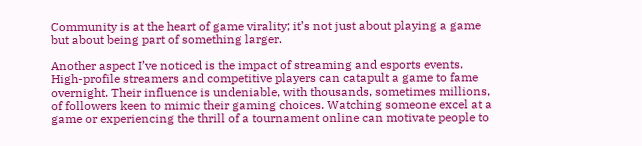Community is at the heart of game virality; it’s not just about playing a game but about being part of something larger.

Another aspect I’ve noticed is the impact of streaming and esports events. High-profile streamers and competitive players can catapult a game to fame overnight. Their influence is undeniable, with thousands, sometimes millions, of followers keen to mimic their gaming choices. Watching someone excel at a game or experiencing the thrill of a tournament online can motivate people to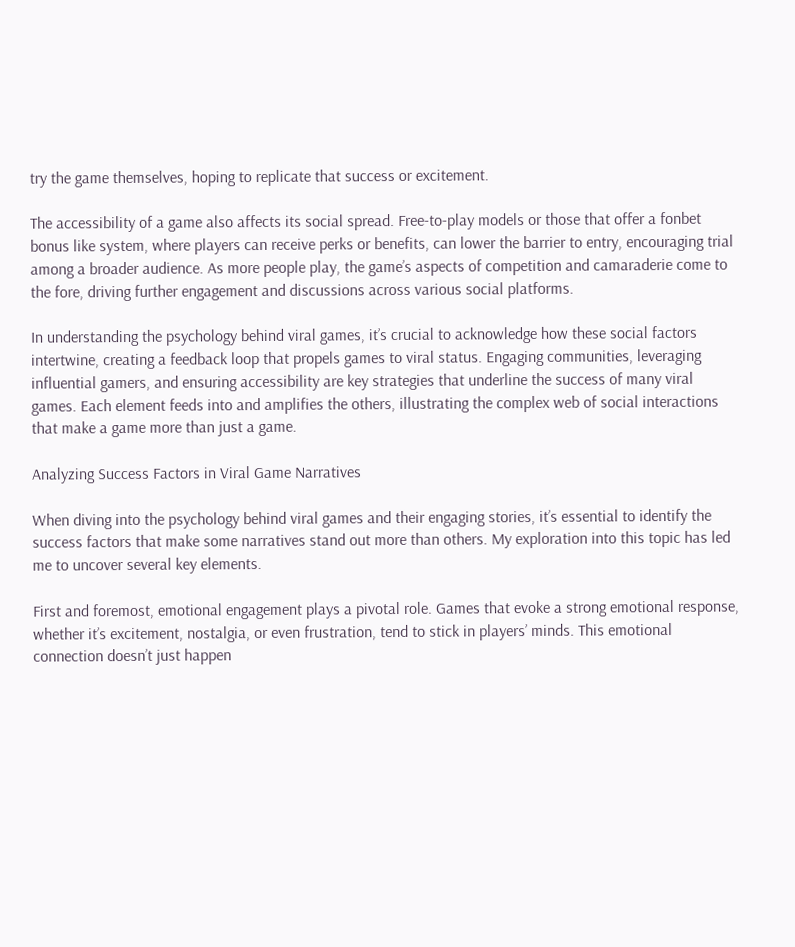try the game themselves, hoping to replicate that success or excitement.

The accessibility of a game also affects its social spread. Free-to-play models or those that offer a fonbet bonus like system, where players can receive perks or benefits, can lower the barrier to entry, encouraging trial among a broader audience. As more people play, the game’s aspects of competition and camaraderie come to the fore, driving further engagement and discussions across various social platforms.

In understanding the psychology behind viral games, it’s crucial to acknowledge how these social factors intertwine, creating a feedback loop that propels games to viral status. Engaging communities, leveraging influential gamers, and ensuring accessibility are key strategies that underline the success of many viral games. Each element feeds into and amplifies the others, illustrating the complex web of social interactions that make a game more than just a game.

Analyzing Success Factors in Viral Game Narratives

When diving into the psychology behind viral games and their engaging stories, it’s essential to identify the success factors that make some narratives stand out more than others. My exploration into this topic has led me to uncover several key elements.

First and foremost, emotional engagement plays a pivotal role. Games that evoke a strong emotional response, whether it’s excitement, nostalgia, or even frustration, tend to stick in players’ minds. This emotional connection doesn’t just happen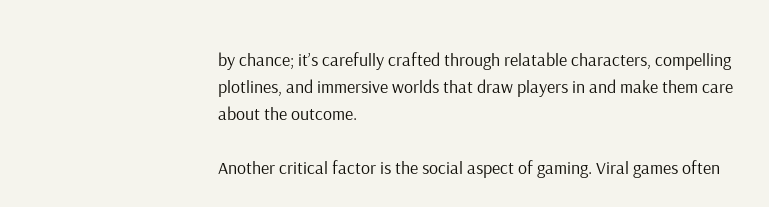by chance; it’s carefully crafted through relatable characters, compelling plotlines, and immersive worlds that draw players in and make them care about the outcome.

Another critical factor is the social aspect of gaming. Viral games often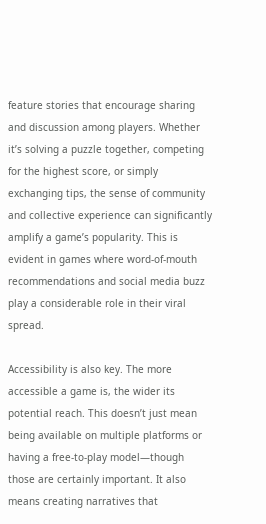feature stories that encourage sharing and discussion among players. Whether it’s solving a puzzle together, competing for the highest score, or simply exchanging tips, the sense of community and collective experience can significantly amplify a game’s popularity. This is evident in games where word-of-mouth recommendations and social media buzz play a considerable role in their viral spread.

Accessibility is also key. The more accessible a game is, the wider its potential reach. This doesn’t just mean being available on multiple platforms or having a free-to-play model—though those are certainly important. It also means creating narratives that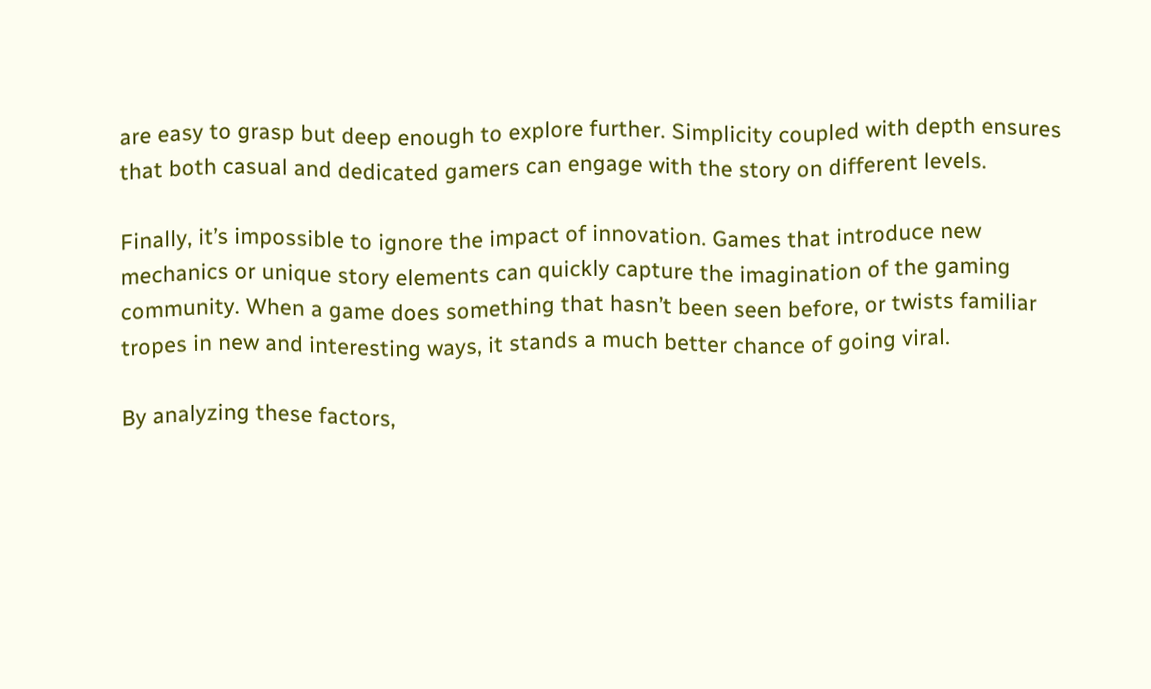are easy to grasp but deep enough to explore further. Simplicity coupled with depth ensures that both casual and dedicated gamers can engage with the story on different levels.

Finally, it’s impossible to ignore the impact of innovation. Games that introduce new mechanics or unique story elements can quickly capture the imagination of the gaming community. When a game does something that hasn’t been seen before, or twists familiar tropes in new and interesting ways, it stands a much better chance of going viral.

By analyzing these factors,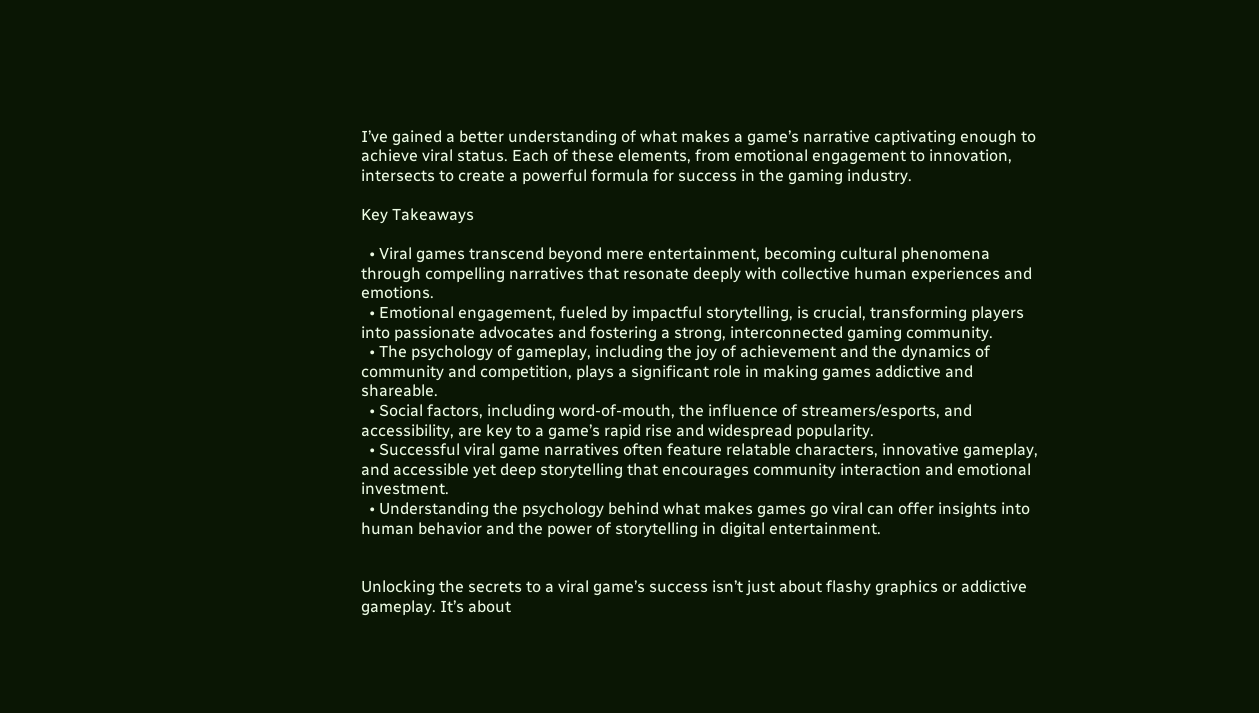I’ve gained a better understanding of what makes a game’s narrative captivating enough to achieve viral status. Each of these elements, from emotional engagement to innovation, intersects to create a powerful formula for success in the gaming industry.

Key Takeaways

  • Viral games transcend beyond mere entertainment, becoming cultural phenomena through compelling narratives that resonate deeply with collective human experiences and emotions.
  • Emotional engagement, fueled by impactful storytelling, is crucial, transforming players into passionate advocates and fostering a strong, interconnected gaming community.
  • The psychology of gameplay, including the joy of achievement and the dynamics of community and competition, plays a significant role in making games addictive and shareable.
  • Social factors, including word-of-mouth, the influence of streamers/esports, and accessibility, are key to a game’s rapid rise and widespread popularity.
  • Successful viral game narratives often feature relatable characters, innovative gameplay, and accessible yet deep storytelling that encourages community interaction and emotional investment.
  • Understanding the psychology behind what makes games go viral can offer insights into human behavior and the power of storytelling in digital entertainment.


Unlocking the secrets to a viral game’s success isn’t just about flashy graphics or addictive gameplay. It’s about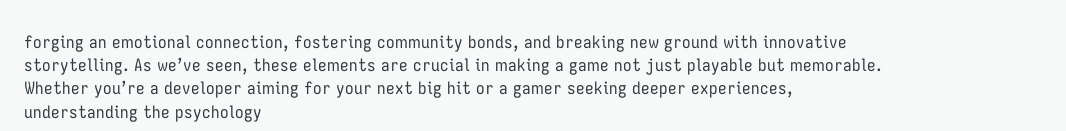forging an emotional connection, fostering community bonds, and breaking new ground with innovative storytelling. As we’ve seen, these elements are crucial in making a game not just playable but memorable. Whether you’re a developer aiming for your next big hit or a gamer seeking deeper experiences, understanding the psychology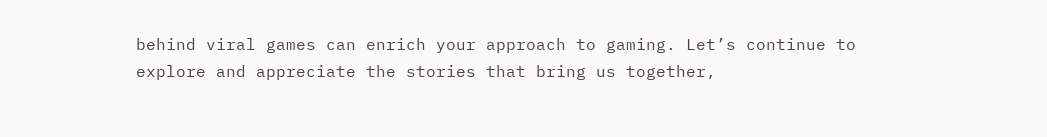behind viral games can enrich your approach to gaming. Let’s continue to explore and appreciate the stories that bring us together,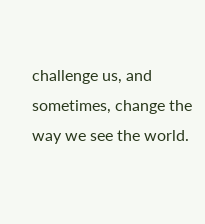challenge us, and sometimes, change the way we see the world.